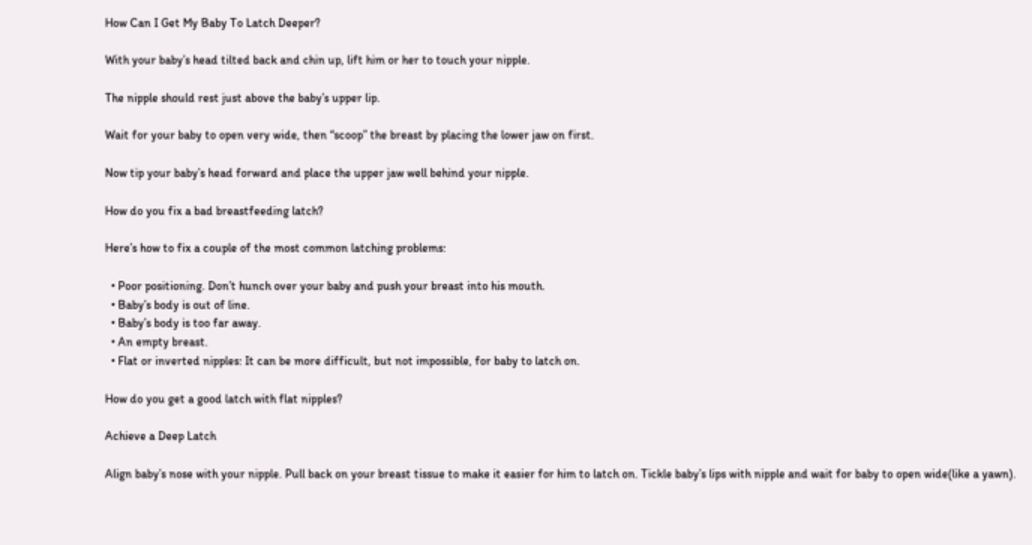How Can I Get My Baby To Latch Deeper?

With your baby’s head tilted back and chin up, lift him or her to touch your nipple.

The nipple should rest just above the baby’s upper lip.

Wait for your baby to open very wide, then “scoop” the breast by placing the lower jaw on first.

Now tip your baby’s head forward and place the upper jaw well behind your nipple.

How do you fix a bad breastfeeding latch?

Here’s how to fix a couple of the most common latching problems:

  • Poor positioning. Don’t hunch over your baby and push your breast into his mouth.
  • Baby’s body is out of line.
  • Baby’s body is too far away.
  • An empty breast.
  • Flat or inverted nipples: It can be more difficult, but not impossible, for baby to latch on.

How do you get a good latch with flat nipples?

Achieve a Deep Latch

Align baby’s nose with your nipple. Pull back on your breast tissue to make it easier for him to latch on. Tickle baby’s lips with nipple and wait for baby to open wide(like a yawn).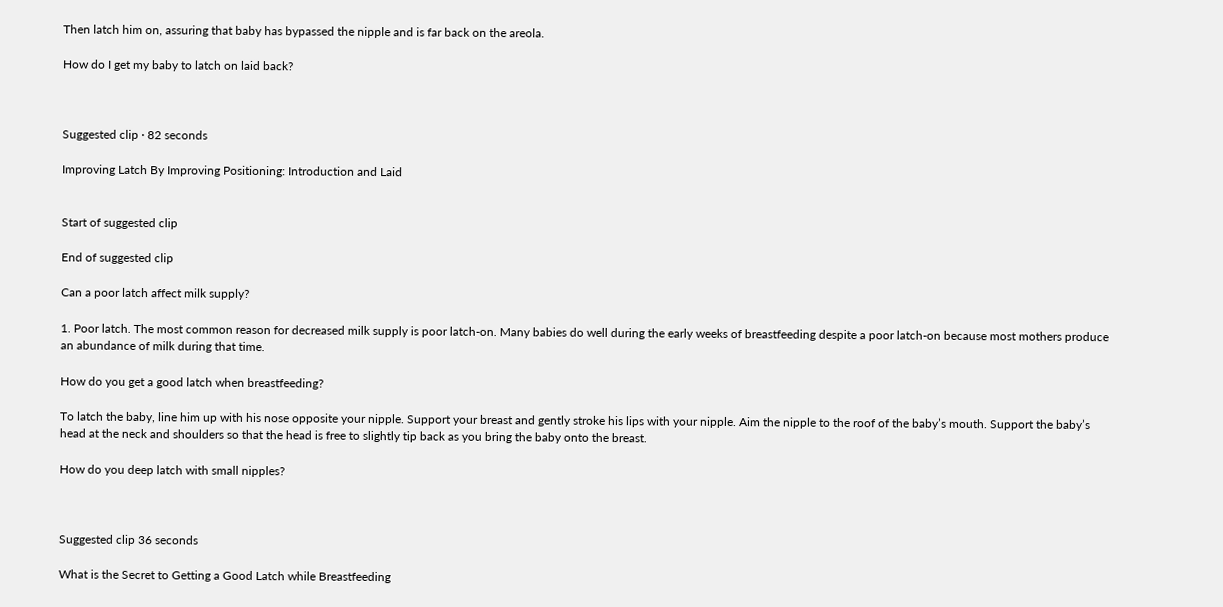Then latch him on, assuring that baby has bypassed the nipple and is far back on the areola.

How do I get my baby to latch on laid back?



Suggested clip · 82 seconds

Improving Latch By Improving Positioning: Introduction and Laid


Start of suggested clip

End of suggested clip

Can a poor latch affect milk supply?

1. Poor latch. The most common reason for decreased milk supply is poor latch-on. Many babies do well during the early weeks of breastfeeding despite a poor latch-on because most mothers produce an abundance of milk during that time.

How do you get a good latch when breastfeeding?

To latch the baby, line him up with his nose opposite your nipple. Support your breast and gently stroke his lips with your nipple. Aim the nipple to the roof of the baby’s mouth. Support the baby’s head at the neck and shoulders so that the head is free to slightly tip back as you bring the baby onto the breast.

How do you deep latch with small nipples?



Suggested clip 36 seconds

What is the Secret to Getting a Good Latch while Breastfeeding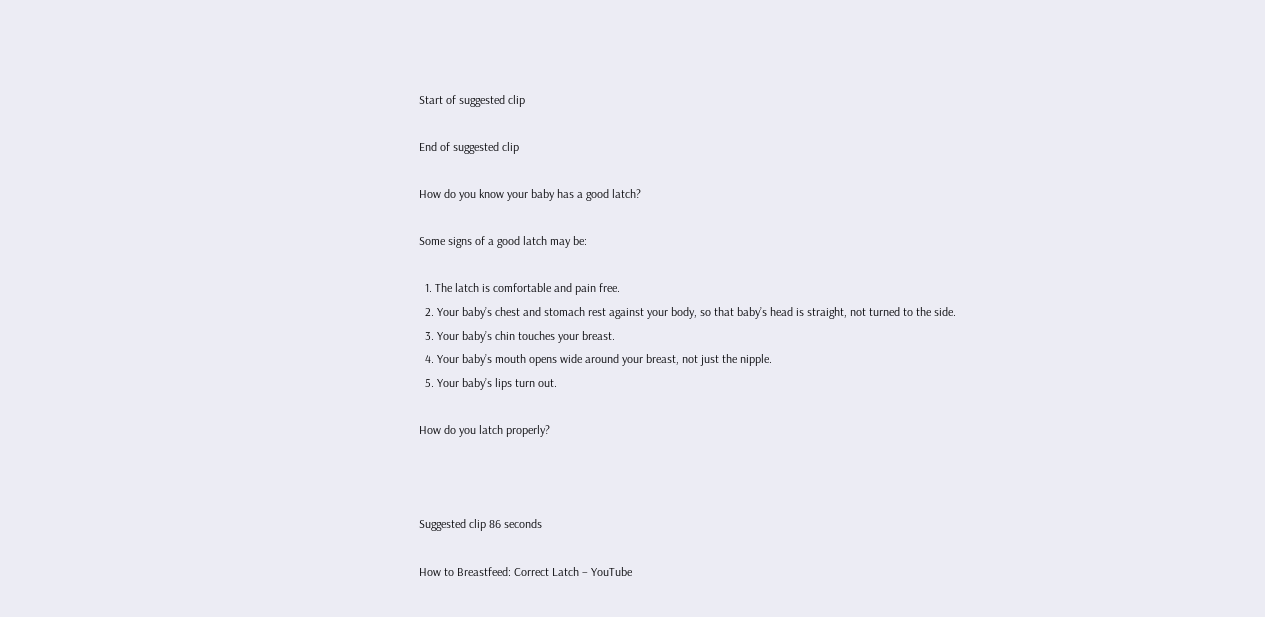Start of suggested clip

End of suggested clip

How do you know your baby has a good latch?

Some signs of a good latch may be:

  1. The latch is comfortable and pain free.
  2. Your baby’s chest and stomach rest against your body, so that baby’s head is straight, not turned to the side.
  3. Your baby’s chin touches your breast.
  4. Your baby’s mouth opens wide around your breast, not just the nipple.
  5. Your baby’s lips turn out.

How do you latch properly?



Suggested clip 86 seconds

How to Breastfeed: Correct Latch – YouTube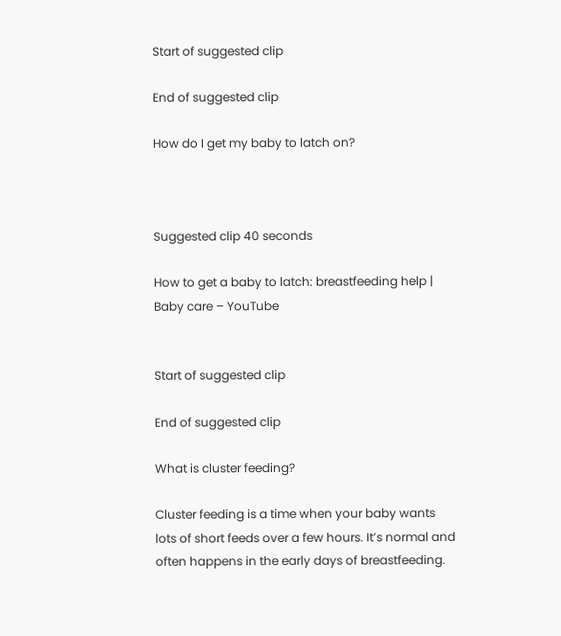Start of suggested clip

End of suggested clip

How do I get my baby to latch on?



Suggested clip 40 seconds

How to get a baby to latch: breastfeeding help | Baby care – YouTube


Start of suggested clip

End of suggested clip

What is cluster feeding?

Cluster feeding is a time when your baby wants lots of short feeds over a few hours. It’s normal and often happens in the early days of breastfeeding.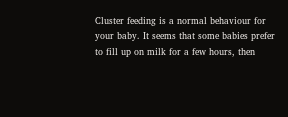Cluster feeding is a normal behaviour for your baby. It seems that some babies prefer to fill up on milk for a few hours, then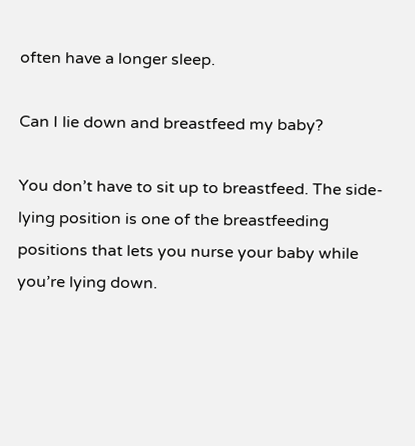often have a longer sleep.

Can I lie down and breastfeed my baby?

You don’t have to sit up to breastfeed. The side-lying position is one of the breastfeeding positions that lets you nurse your baby while you’re lying down.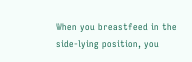When you breastfeed in the side-lying position, you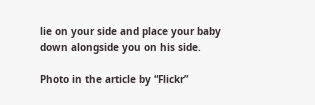lie on your side and place your baby down alongside you on his side.

Photo in the article by “Flickr”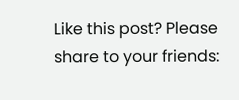Like this post? Please share to your friends: